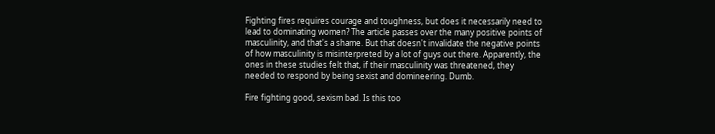Fighting fires requires courage and toughness, but does it necessarily need to lead to dominating women? The article passes over the many positive points of masculinity, and that's a shame. But that doesn't invalidate the negative points of how masculinity is misinterpreted by a lot of guys out there. Apparently, the ones in these studies felt that, if their masculinity was threatened, they needed to respond by being sexist and domineering. Dumb.

Fire fighting good, sexism bad. Is this too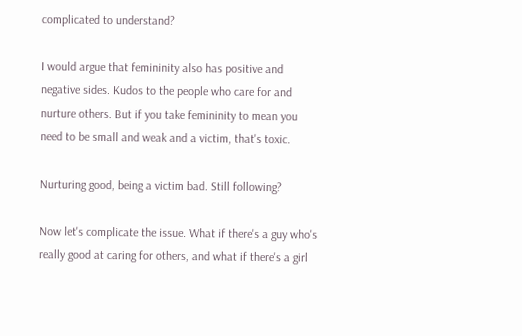complicated to understand?

I would argue that femininity also has positive and negative sides. Kudos to the people who care for and nurture others. But if you take femininity to mean you need to be small and weak and a victim, that's toxic.

Nurturing good, being a victim bad. Still following?

Now let's complicate the issue. What if there's a guy who's really good at caring for others, and what if there's a girl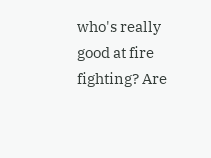who's really good at fire fighting? Are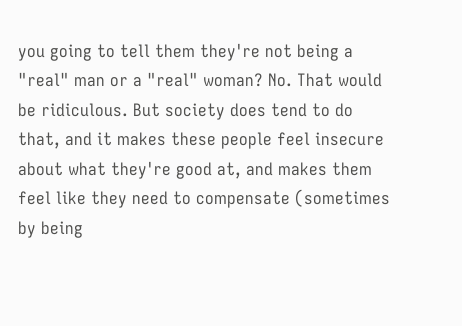you going to tell them they're not being a "real" man or a "real" woman? No. That would be ridiculous. But society does tend to do that, and it makes these people feel insecure about what they're good at, and makes them feel like they need to compensate (sometimes by being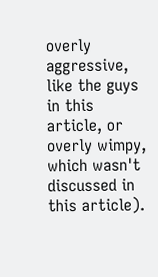overly aggressive, like the guys in this article, or overly wimpy, which wasn't discussed in this article).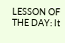LESSON OF THE DAY: It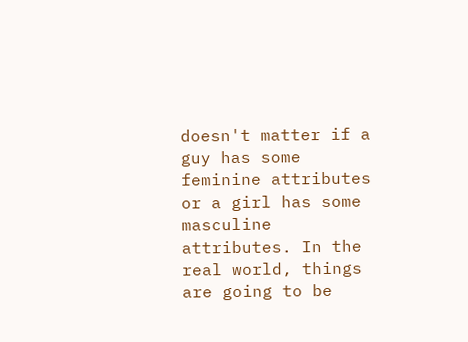doesn't matter if a guy has some feminine attributes or a girl has some masculine attributes. In the real world, things are going to be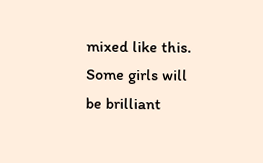mixed like this. Some girls will be brilliant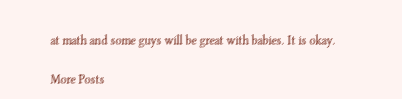at math and some guys will be great with babies. It is okay.

More Posts